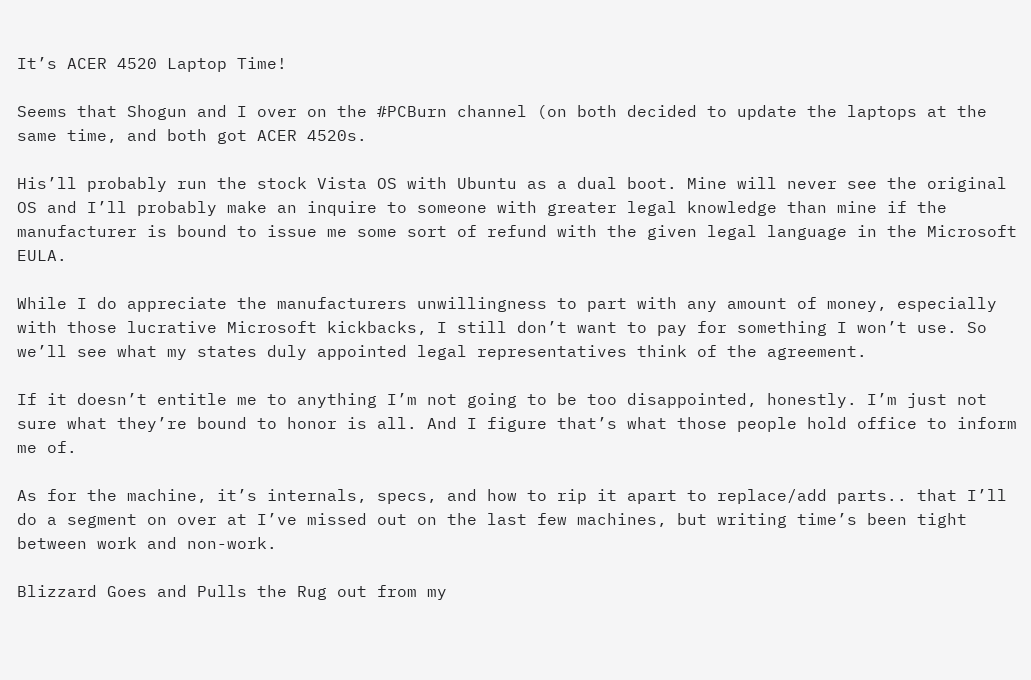It’s ACER 4520 Laptop Time!

Seems that Shogun and I over on the #PCBurn channel (on both decided to update the laptops at the same time, and both got ACER 4520s.

His’ll probably run the stock Vista OS with Ubuntu as a dual boot. Mine will never see the original OS and I’ll probably make an inquire to someone with greater legal knowledge than mine if the manufacturer is bound to issue me some sort of refund with the given legal language in the Microsoft EULA.

While I do appreciate the manufacturers unwillingness to part with any amount of money, especially with those lucrative Microsoft kickbacks, I still don’t want to pay for something I won’t use. So we’ll see what my states duly appointed legal representatives think of the agreement.

If it doesn’t entitle me to anything I’m not going to be too disappointed, honestly. I’m just not sure what they’re bound to honor is all. And I figure that’s what those people hold office to inform me of.

As for the machine, it’s internals, specs, and how to rip it apart to replace/add parts.. that I’ll do a segment on over at I’ve missed out on the last few machines, but writing time’s been tight between work and non-work.

Blizzard Goes and Pulls the Rug out from my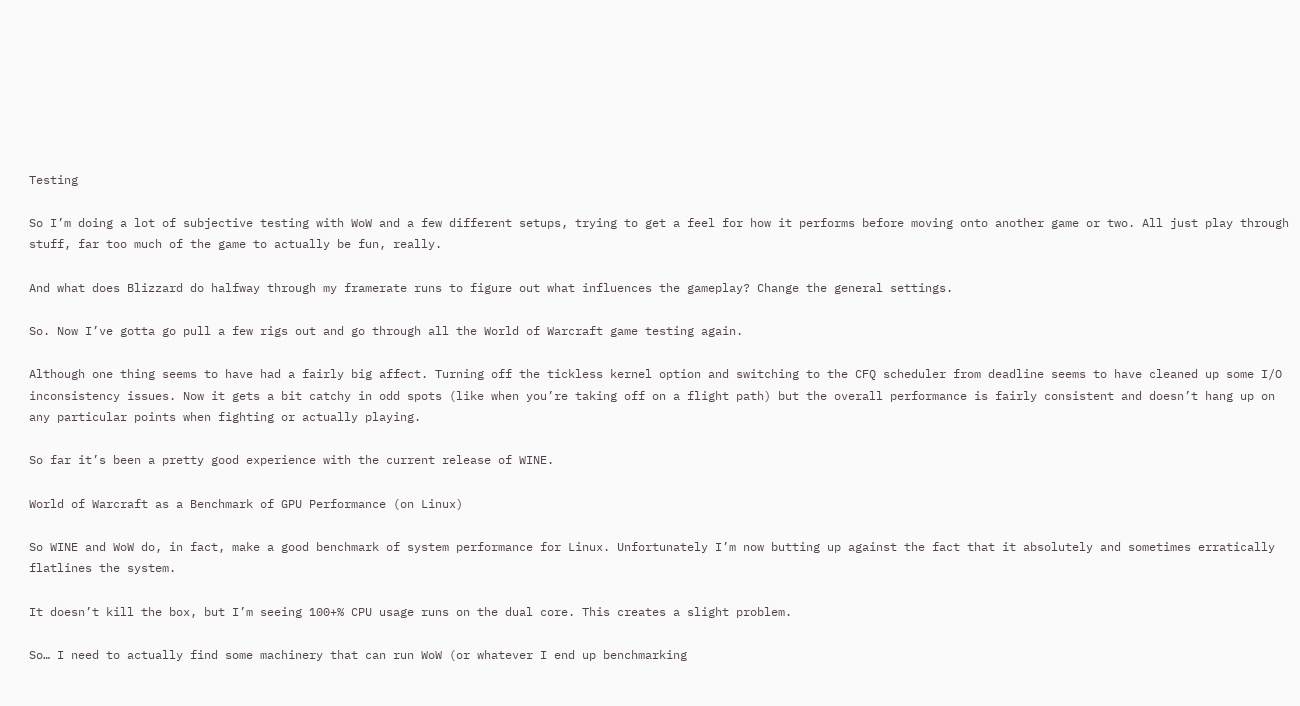Testing

So I’m doing a lot of subjective testing with WoW and a few different setups, trying to get a feel for how it performs before moving onto another game or two. All just play through stuff, far too much of the game to actually be fun, really.

And what does Blizzard do halfway through my framerate runs to figure out what influences the gameplay? Change the general settings.

So. Now I’ve gotta go pull a few rigs out and go through all the World of Warcraft game testing again.

Although one thing seems to have had a fairly big affect. Turning off the tickless kernel option and switching to the CFQ scheduler from deadline seems to have cleaned up some I/O inconsistency issues. Now it gets a bit catchy in odd spots (like when you’re taking off on a flight path) but the overall performance is fairly consistent and doesn’t hang up on any particular points when fighting or actually playing.

So far it’s been a pretty good experience with the current release of WINE.

World of Warcraft as a Benchmark of GPU Performance (on Linux)

So WINE and WoW do, in fact, make a good benchmark of system performance for Linux. Unfortunately I’m now butting up against the fact that it absolutely and sometimes erratically flatlines the system.

It doesn’t kill the box, but I’m seeing 100+% CPU usage runs on the dual core. This creates a slight problem.

So… I need to actually find some machinery that can run WoW (or whatever I end up benchmarking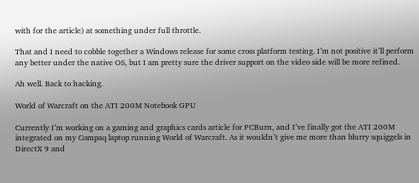with for the article) at something under full throttle.

That and I need to cobble together a Windows release for some cross platform testing. I’m not positive it’ll perform any better under the native OS, but I am pretty sure the driver support on the video side will be more refined.

Ah well. Back to hacking.

World of Warcraft on the ATI 200M Notebook GPU

Currently I’m working on a gaming and graphics cards article for PCBurn, and I’ve finally got the ATI 200M integrated on my Compaq laptop running World of Warcraft. As it wouldn’t give me more than blurry squiggels in DirectX 9 and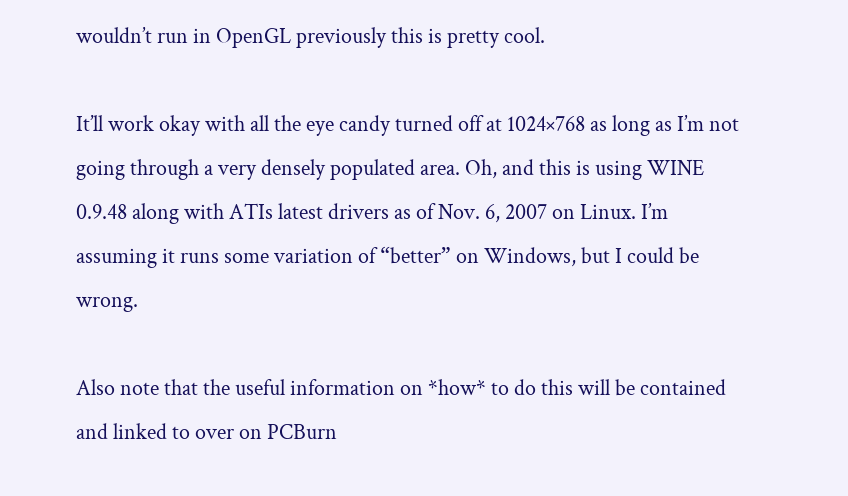wouldn’t run in OpenGL previously this is pretty cool.

It’ll work okay with all the eye candy turned off at 1024×768 as long as I’m not going through a very densely populated area. Oh, and this is using WINE 0.9.48 along with ATIs latest drivers as of Nov. 6, 2007 on Linux. I’m assuming it runs some variation of “better” on Windows, but I could be wrong.

Also note that the useful information on *how* to do this will be contained and linked to over on PCBurn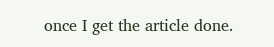once I get the article done.